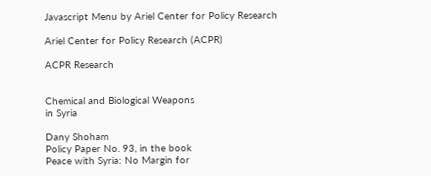Javascript Menu by Ariel Center for Policy Research

Ariel Center for Policy Research (ACPR)

ACPR Research


Chemical and Biological Weapons
in Syria

Dany Shoham
Policy Paper No. 93, in the book
Peace with Syria: No Margin for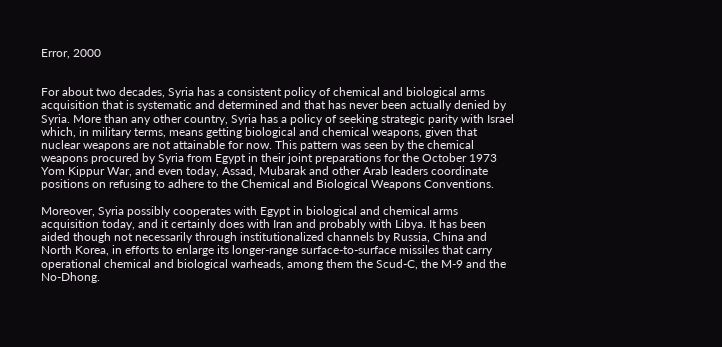Error, 2000


For about two decades, Syria has a consistent policy of chemical and biological arms acquisition that is systematic and determined and that has never been actually denied by Syria. More than any other country, Syria has a policy of seeking strategic parity with Israel which, in military terms, means getting biological and chemical weapons, given that nuclear weapons are not attainable for now. This pattern was seen by the chemical weapons procured by Syria from Egypt in their joint preparations for the October 1973 Yom Kippur War, and even today, Assad, Mubarak and other Arab leaders coordinate positions on refusing to adhere to the Chemical and Biological Weapons Conventions.

Moreover, Syria possibly cooperates with Egypt in biological and chemical arms acquisition today, and it certainly does with Iran and probably with Libya. It has been aided though not necessarily through institutionalized channels by Russia, China and North Korea, in efforts to enlarge its longer-range surface-to-surface missiles that carry operational chemical and biological warheads, among them the Scud-C, the M-9 and the No-Dhong.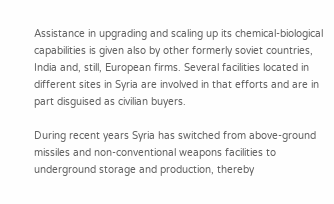Assistance in upgrading and scaling up its chemical-biological capabilities is given also by other formerly soviet countries, India and, still, European firms. Several facilities located in different sites in Syria are involved in that efforts and are in part disguised as civilian buyers.

During recent years Syria has switched from above-ground missiles and non-conventional weapons facilities to underground storage and production, thereby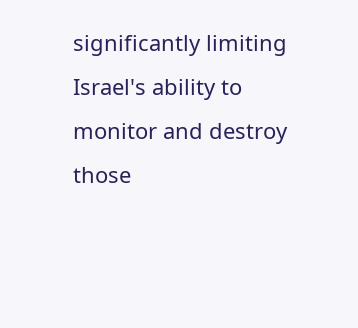significantly limiting Israel's ability to monitor and destroy those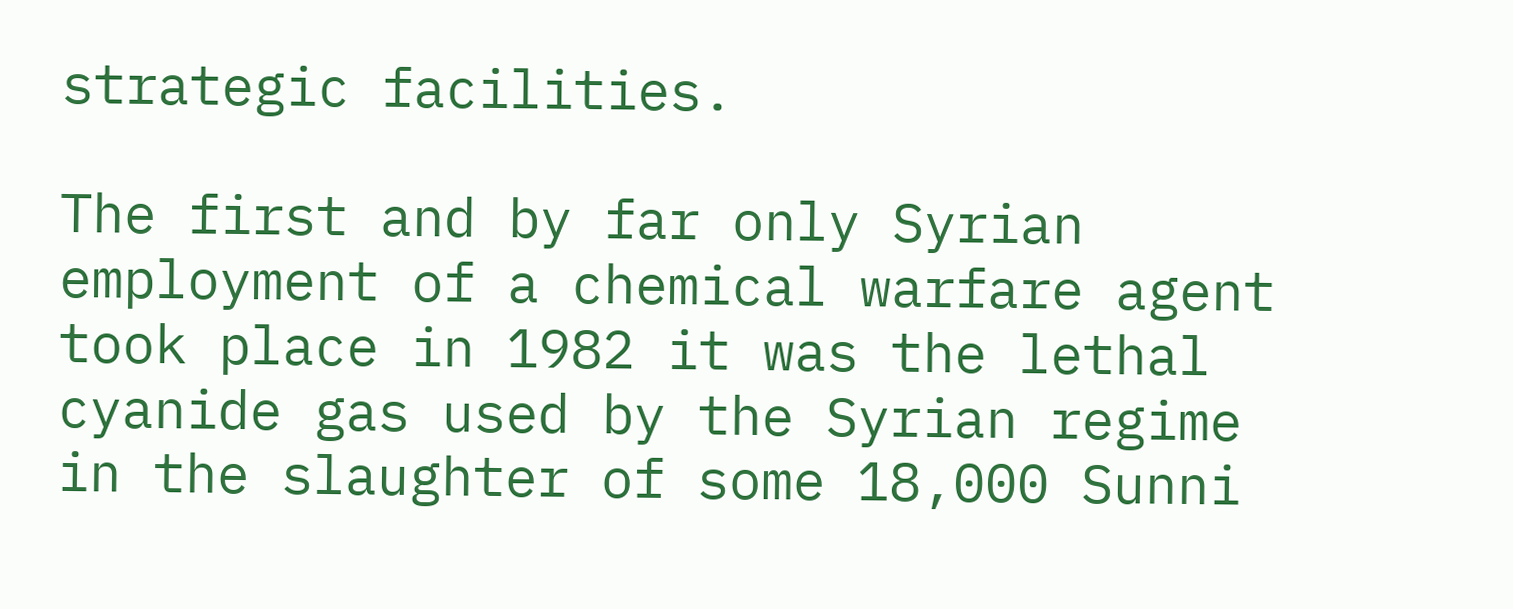strategic facilities.

The first and by far only Syrian employment of a chemical warfare agent took place in 1982 it was the lethal cyanide gas used by the Syrian regime in the slaughter of some 18,000 Sunni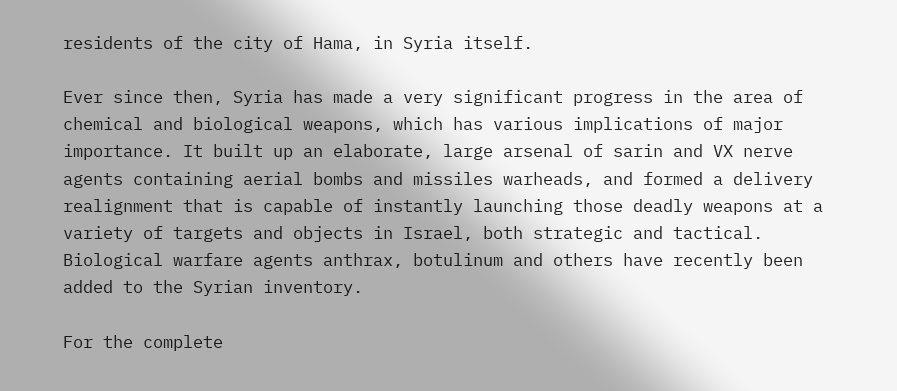residents of the city of Hama, in Syria itself.

Ever since then, Syria has made a very significant progress in the area of chemical and biological weapons, which has various implications of major importance. It built up an elaborate, large arsenal of sarin and VX nerve agents containing aerial bombs and missiles warheads, and formed a delivery realignment that is capable of instantly launching those deadly weapons at a variety of targets and objects in Israel, both strategic and tactical. Biological warfare agents anthrax, botulinum and others have recently been added to the Syrian inventory.

For the complete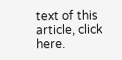text of this article, click here.